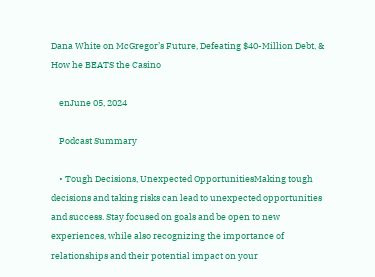Dana White on McGregor’s Future, Defeating $40-Million Debt, & How he BEATS the Casino

    enJune 05, 2024

    Podcast Summary

    • Tough Decisions, Unexpected OpportunitiesMaking tough decisions and taking risks can lead to unexpected opportunities and success. Stay focused on goals and be open to new experiences, while also recognizing the importance of relationships and their potential impact on your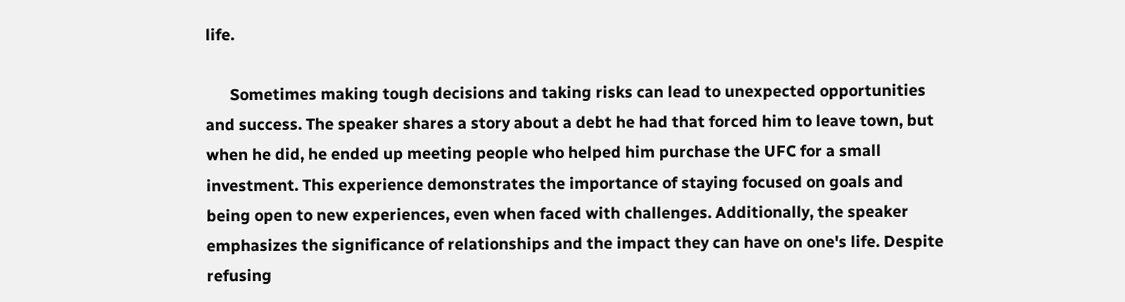life.

      Sometimes making tough decisions and taking risks can lead to unexpected opportunities and success. The speaker shares a story about a debt he had that forced him to leave town, but when he did, he ended up meeting people who helped him purchase the UFC for a small investment. This experience demonstrates the importance of staying focused on goals and being open to new experiences, even when faced with challenges. Additionally, the speaker emphasizes the significance of relationships and the impact they can have on one's life. Despite refusing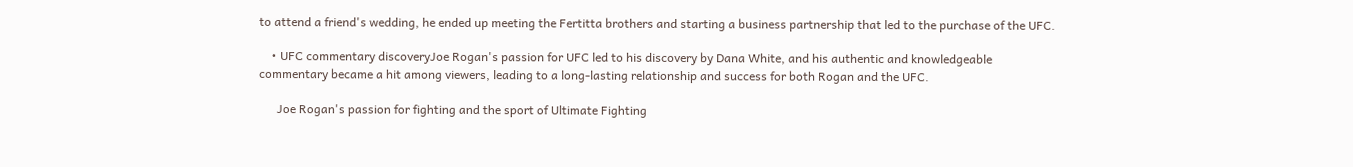to attend a friend's wedding, he ended up meeting the Fertitta brothers and starting a business partnership that led to the purchase of the UFC.

    • UFC commentary discoveryJoe Rogan's passion for UFC led to his discovery by Dana White, and his authentic and knowledgeable commentary became a hit among viewers, leading to a long-lasting relationship and success for both Rogan and the UFC.

      Joe Rogan's passion for fighting and the sport of Ultimate Fighting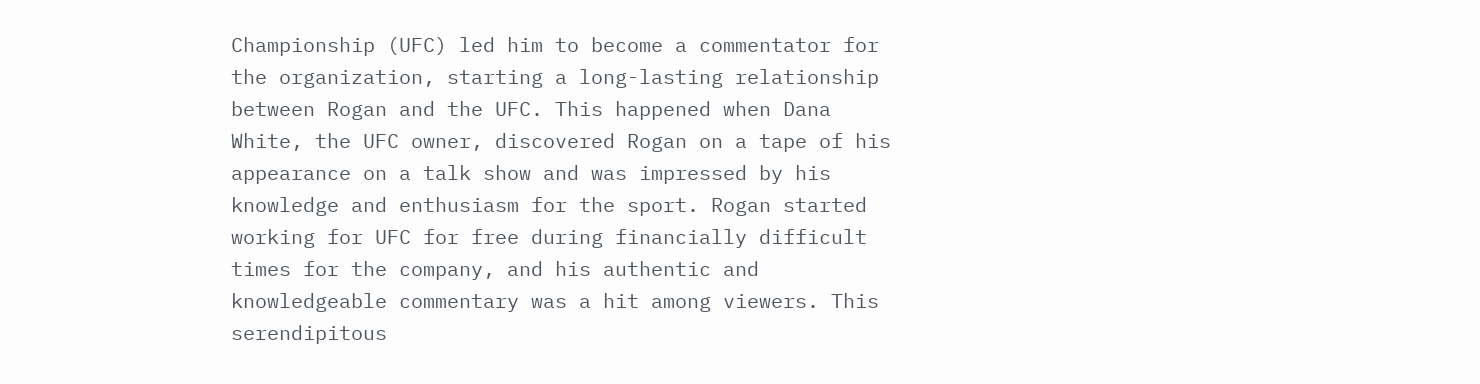Championship (UFC) led him to become a commentator for the organization, starting a long-lasting relationship between Rogan and the UFC. This happened when Dana White, the UFC owner, discovered Rogan on a tape of his appearance on a talk show and was impressed by his knowledge and enthusiasm for the sport. Rogan started working for UFC for free during financially difficult times for the company, and his authentic and knowledgeable commentary was a hit among viewers. This serendipitous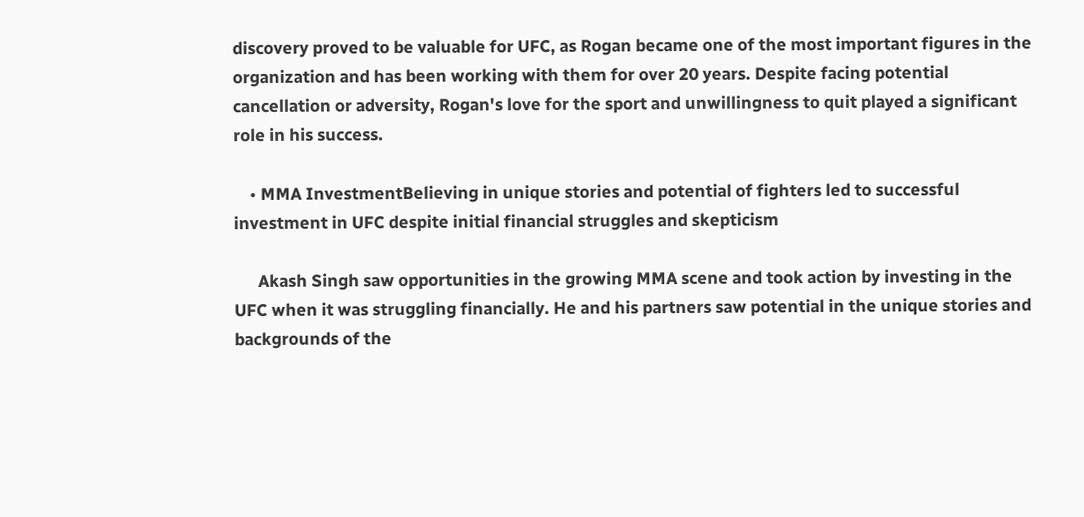discovery proved to be valuable for UFC, as Rogan became one of the most important figures in the organization and has been working with them for over 20 years. Despite facing potential cancellation or adversity, Rogan's love for the sport and unwillingness to quit played a significant role in his success.

    • MMA InvestmentBelieving in unique stories and potential of fighters led to successful investment in UFC despite initial financial struggles and skepticism

      Akash Singh saw opportunities in the growing MMA scene and took action by investing in the UFC when it was struggling financially. He and his partners saw potential in the unique stories and backgrounds of the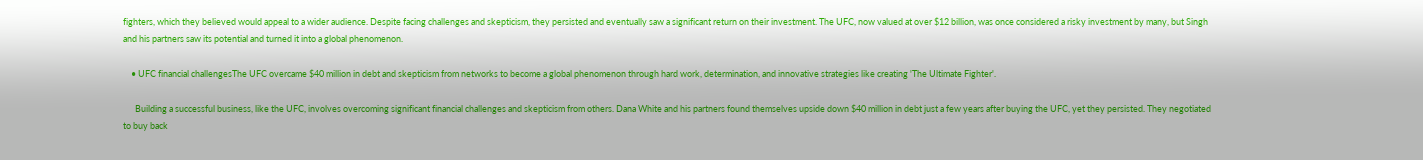fighters, which they believed would appeal to a wider audience. Despite facing challenges and skepticism, they persisted and eventually saw a significant return on their investment. The UFC, now valued at over $12 billion, was once considered a risky investment by many, but Singh and his partners saw its potential and turned it into a global phenomenon.

    • UFC financial challengesThe UFC overcame $40 million in debt and skepticism from networks to become a global phenomenon through hard work, determination, and innovative strategies like creating 'The Ultimate Fighter'.

      Building a successful business, like the UFC, involves overcoming significant financial challenges and skepticism from others. Dana White and his partners found themselves upside down $40 million in debt just a few years after buying the UFC, yet they persisted. They negotiated to buy back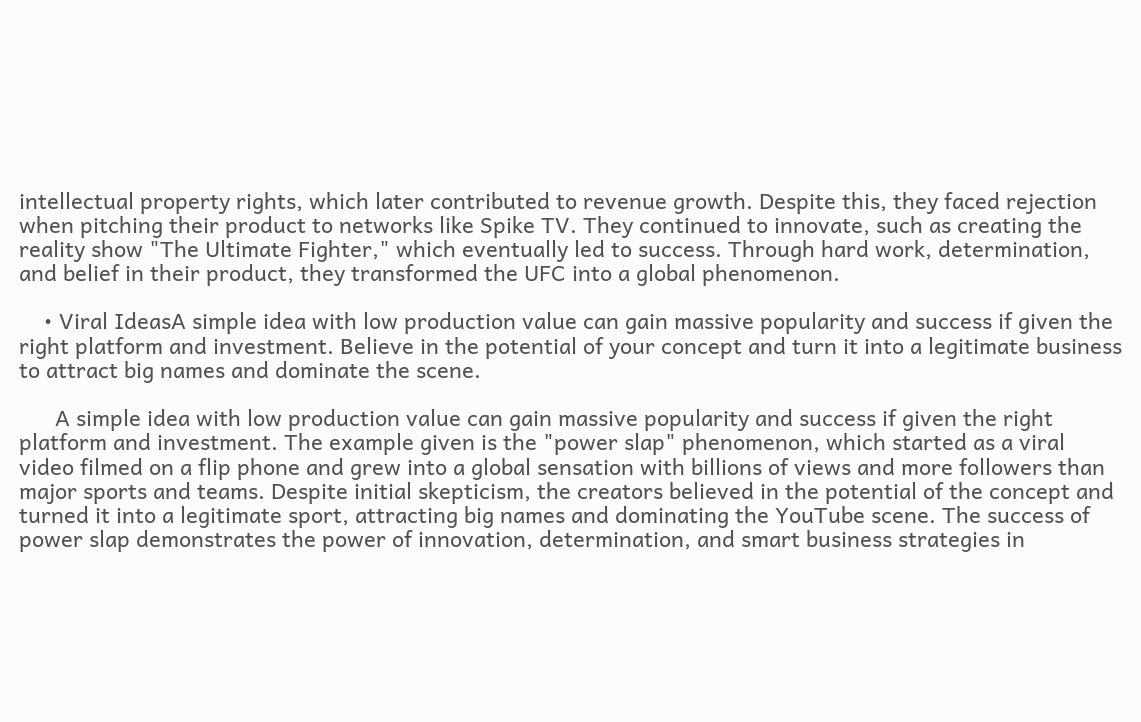intellectual property rights, which later contributed to revenue growth. Despite this, they faced rejection when pitching their product to networks like Spike TV. They continued to innovate, such as creating the reality show "The Ultimate Fighter," which eventually led to success. Through hard work, determination, and belief in their product, they transformed the UFC into a global phenomenon.

    • Viral IdeasA simple idea with low production value can gain massive popularity and success if given the right platform and investment. Believe in the potential of your concept and turn it into a legitimate business to attract big names and dominate the scene.

      A simple idea with low production value can gain massive popularity and success if given the right platform and investment. The example given is the "power slap" phenomenon, which started as a viral video filmed on a flip phone and grew into a global sensation with billions of views and more followers than major sports and teams. Despite initial skepticism, the creators believed in the potential of the concept and turned it into a legitimate sport, attracting big names and dominating the YouTube scene. The success of power slap demonstrates the power of innovation, determination, and smart business strategies in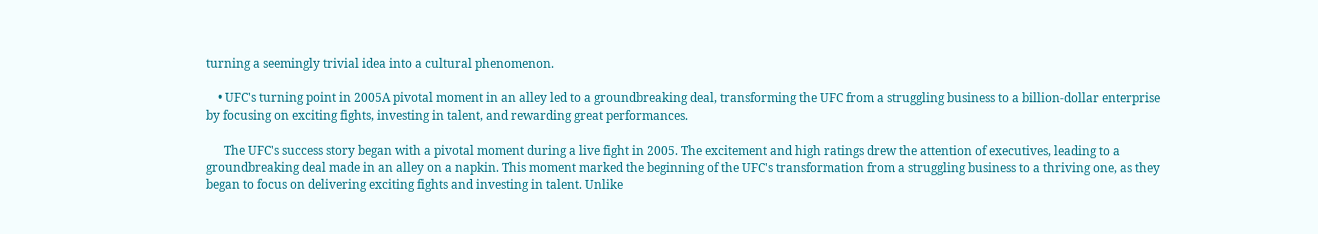turning a seemingly trivial idea into a cultural phenomenon.

    • UFC's turning point in 2005A pivotal moment in an alley led to a groundbreaking deal, transforming the UFC from a struggling business to a billion-dollar enterprise by focusing on exciting fights, investing in talent, and rewarding great performances.

      The UFC's success story began with a pivotal moment during a live fight in 2005. The excitement and high ratings drew the attention of executives, leading to a groundbreaking deal made in an alley on a napkin. This moment marked the beginning of the UFC's transformation from a struggling business to a thriving one, as they began to focus on delivering exciting fights and investing in talent. Unlike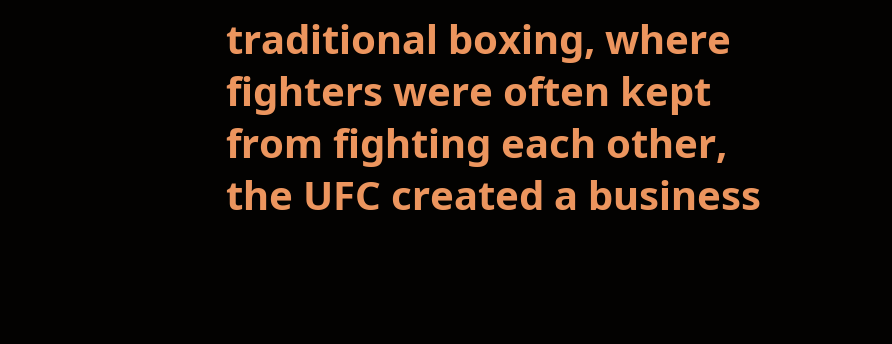traditional boxing, where fighters were often kept from fighting each other, the UFC created a business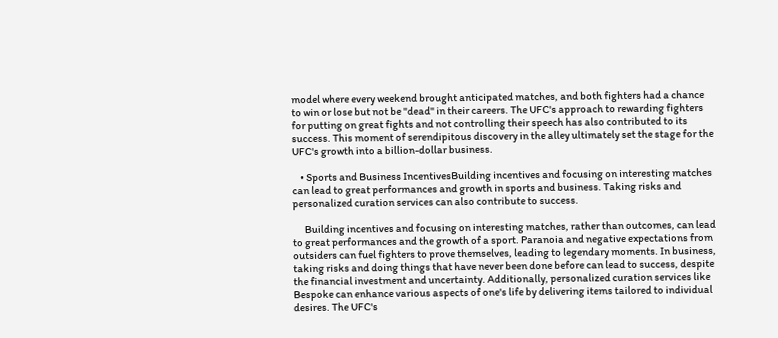model where every weekend brought anticipated matches, and both fighters had a chance to win or lose but not be "dead" in their careers. The UFC's approach to rewarding fighters for putting on great fights and not controlling their speech has also contributed to its success. This moment of serendipitous discovery in the alley ultimately set the stage for the UFC's growth into a billion-dollar business.

    • Sports and Business IncentivesBuilding incentives and focusing on interesting matches can lead to great performances and growth in sports and business. Taking risks and personalized curation services can also contribute to success.

      Building incentives and focusing on interesting matches, rather than outcomes, can lead to great performances and the growth of a sport. Paranoia and negative expectations from outsiders can fuel fighters to prove themselves, leading to legendary moments. In business, taking risks and doing things that have never been done before can lead to success, despite the financial investment and uncertainty. Additionally, personalized curation services like Bespoke can enhance various aspects of one's life by delivering items tailored to individual desires. The UFC's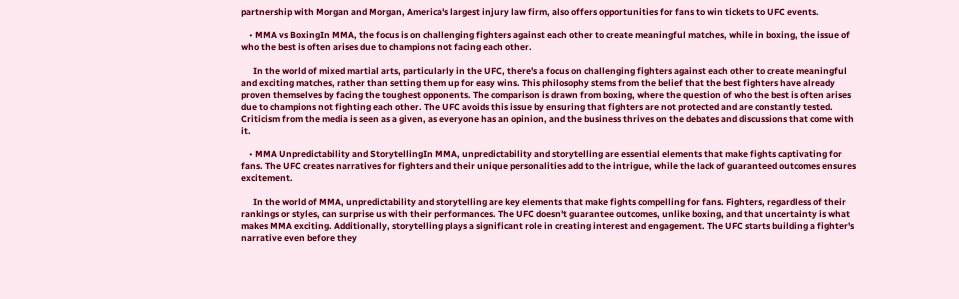partnership with Morgan and Morgan, America's largest injury law firm, also offers opportunities for fans to win tickets to UFC events.

    • MMA vs BoxingIn MMA, the focus is on challenging fighters against each other to create meaningful matches, while in boxing, the issue of who the best is often arises due to champions not facing each other.

      In the world of mixed martial arts, particularly in the UFC, there's a focus on challenging fighters against each other to create meaningful and exciting matches, rather than setting them up for easy wins. This philosophy stems from the belief that the best fighters have already proven themselves by facing the toughest opponents. The comparison is drawn from boxing, where the question of who the best is often arises due to champions not fighting each other. The UFC avoids this issue by ensuring that fighters are not protected and are constantly tested. Criticism from the media is seen as a given, as everyone has an opinion, and the business thrives on the debates and discussions that come with it.

    • MMA Unpredictability and StorytellingIn MMA, unpredictability and storytelling are essential elements that make fights captivating for fans. The UFC creates narratives for fighters and their unique personalities add to the intrigue, while the lack of guaranteed outcomes ensures excitement.

      In the world of MMA, unpredictability and storytelling are key elements that make fights compelling for fans. Fighters, regardless of their rankings or styles, can surprise us with their performances. The UFC doesn't guarantee outcomes, unlike boxing, and that uncertainty is what makes MMA exciting. Additionally, storytelling plays a significant role in creating interest and engagement. The UFC starts building a fighter's narrative even before they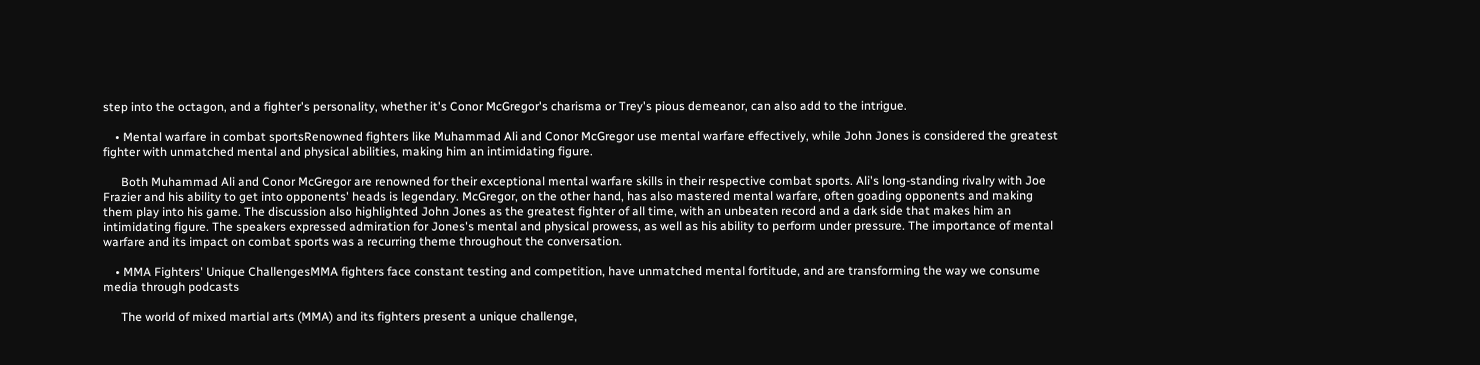step into the octagon, and a fighter's personality, whether it's Conor McGregor's charisma or Trey's pious demeanor, can also add to the intrigue.

    • Mental warfare in combat sportsRenowned fighters like Muhammad Ali and Conor McGregor use mental warfare effectively, while John Jones is considered the greatest fighter with unmatched mental and physical abilities, making him an intimidating figure.

      Both Muhammad Ali and Conor McGregor are renowned for their exceptional mental warfare skills in their respective combat sports. Ali's long-standing rivalry with Joe Frazier and his ability to get into opponents' heads is legendary. McGregor, on the other hand, has also mastered mental warfare, often goading opponents and making them play into his game. The discussion also highlighted John Jones as the greatest fighter of all time, with an unbeaten record and a dark side that makes him an intimidating figure. The speakers expressed admiration for Jones's mental and physical prowess, as well as his ability to perform under pressure. The importance of mental warfare and its impact on combat sports was a recurring theme throughout the conversation.

    • MMA Fighters' Unique ChallengesMMA fighters face constant testing and competition, have unmatched mental fortitude, and are transforming the way we consume media through podcasts

      The world of mixed martial arts (MMA) and its fighters present a unique challenge,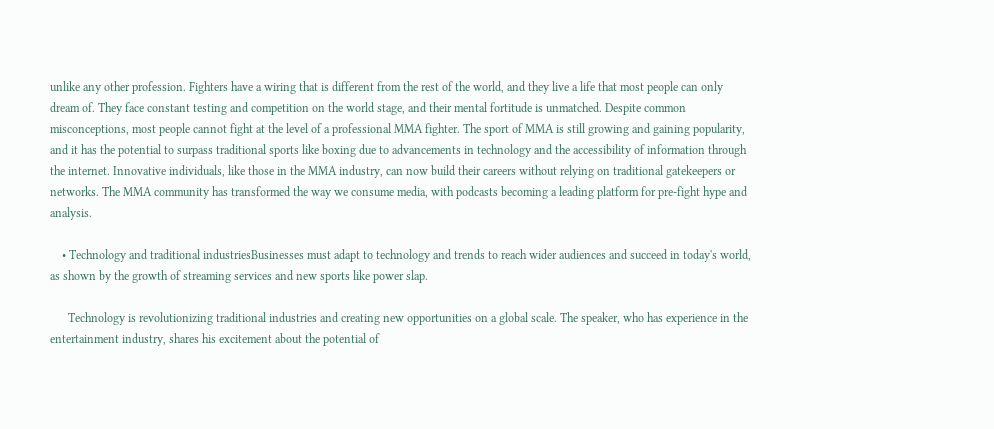unlike any other profession. Fighters have a wiring that is different from the rest of the world, and they live a life that most people can only dream of. They face constant testing and competition on the world stage, and their mental fortitude is unmatched. Despite common misconceptions, most people cannot fight at the level of a professional MMA fighter. The sport of MMA is still growing and gaining popularity, and it has the potential to surpass traditional sports like boxing due to advancements in technology and the accessibility of information through the internet. Innovative individuals, like those in the MMA industry, can now build their careers without relying on traditional gatekeepers or networks. The MMA community has transformed the way we consume media, with podcasts becoming a leading platform for pre-fight hype and analysis.

    • Technology and traditional industriesBusinesses must adapt to technology and trends to reach wider audiences and succeed in today's world, as shown by the growth of streaming services and new sports like power slap.

      Technology is revolutionizing traditional industries and creating new opportunities on a global scale. The speaker, who has experience in the entertainment industry, shares his excitement about the potential of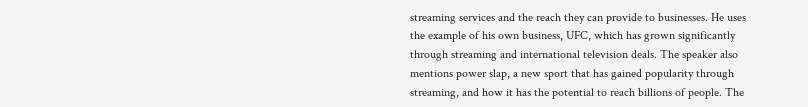streaming services and the reach they can provide to businesses. He uses the example of his own business, UFC, which has grown significantly through streaming and international television deals. The speaker also mentions power slap, a new sport that has gained popularity through streaming, and how it has the potential to reach billions of people. The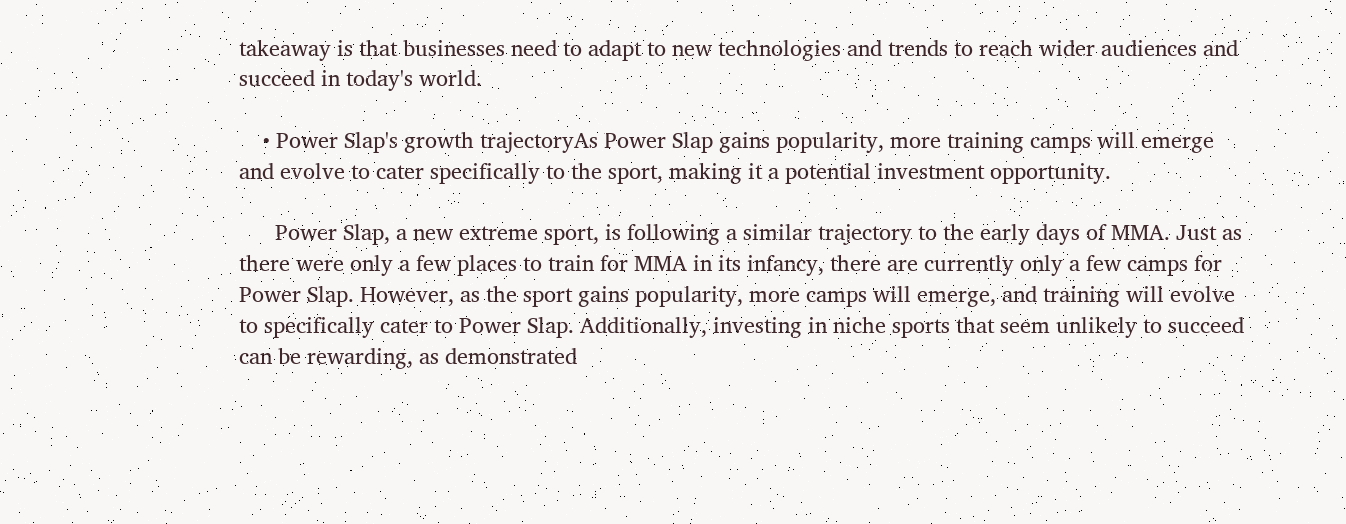takeaway is that businesses need to adapt to new technologies and trends to reach wider audiences and succeed in today's world.

    • Power Slap's growth trajectoryAs Power Slap gains popularity, more training camps will emerge and evolve to cater specifically to the sport, making it a potential investment opportunity.

      Power Slap, a new extreme sport, is following a similar trajectory to the early days of MMA. Just as there were only a few places to train for MMA in its infancy, there are currently only a few camps for Power Slap. However, as the sport gains popularity, more camps will emerge, and training will evolve to specifically cater to Power Slap. Additionally, investing in niche sports that seem unlikely to succeed can be rewarding, as demonstrated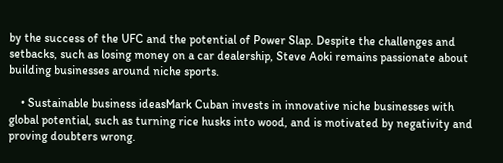by the success of the UFC and the potential of Power Slap. Despite the challenges and setbacks, such as losing money on a car dealership, Steve Aoki remains passionate about building businesses around niche sports.

    • Sustainable business ideasMark Cuban invests in innovative niche businesses with global potential, such as turning rice husks into wood, and is motivated by negativity and proving doubters wrong.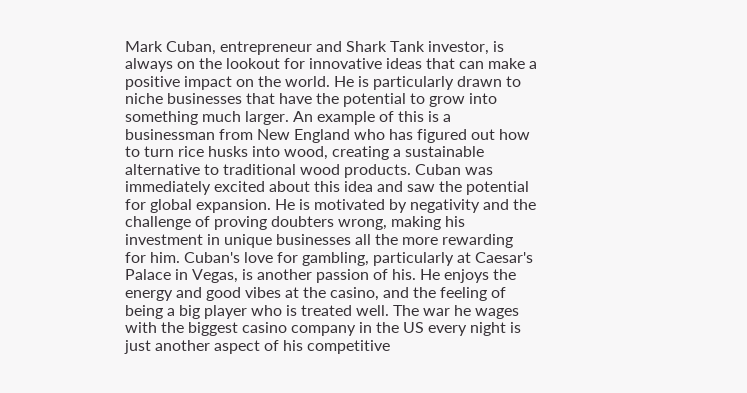Mark Cuban, entrepreneur and Shark Tank investor, is always on the lookout for innovative ideas that can make a positive impact on the world. He is particularly drawn to niche businesses that have the potential to grow into something much larger. An example of this is a businessman from New England who has figured out how to turn rice husks into wood, creating a sustainable alternative to traditional wood products. Cuban was immediately excited about this idea and saw the potential for global expansion. He is motivated by negativity and the challenge of proving doubters wrong, making his investment in unique businesses all the more rewarding for him. Cuban's love for gambling, particularly at Caesar's Palace in Vegas, is another passion of his. He enjoys the energy and good vibes at the casino, and the feeling of being a big player who is treated well. The war he wages with the biggest casino company in the US every night is just another aspect of his competitive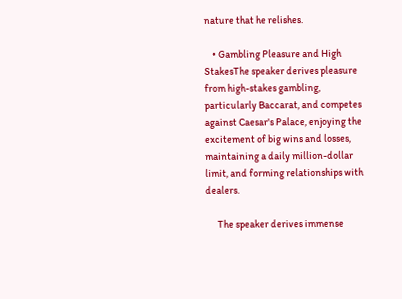nature that he relishes.

    • Gambling Pleasure and High StakesThe speaker derives pleasure from high-stakes gambling, particularly Baccarat, and competes against Caesar's Palace, enjoying the excitement of big wins and losses, maintaining a daily million-dollar limit, and forming relationships with dealers.

      The speaker derives immense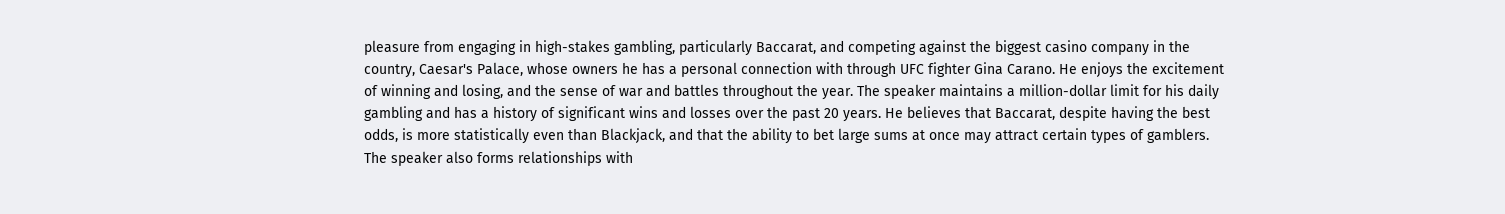pleasure from engaging in high-stakes gambling, particularly Baccarat, and competing against the biggest casino company in the country, Caesar's Palace, whose owners he has a personal connection with through UFC fighter Gina Carano. He enjoys the excitement of winning and losing, and the sense of war and battles throughout the year. The speaker maintains a million-dollar limit for his daily gambling and has a history of significant wins and losses over the past 20 years. He believes that Baccarat, despite having the best odds, is more statistically even than Blackjack, and that the ability to bet large sums at once may attract certain types of gamblers. The speaker also forms relationships with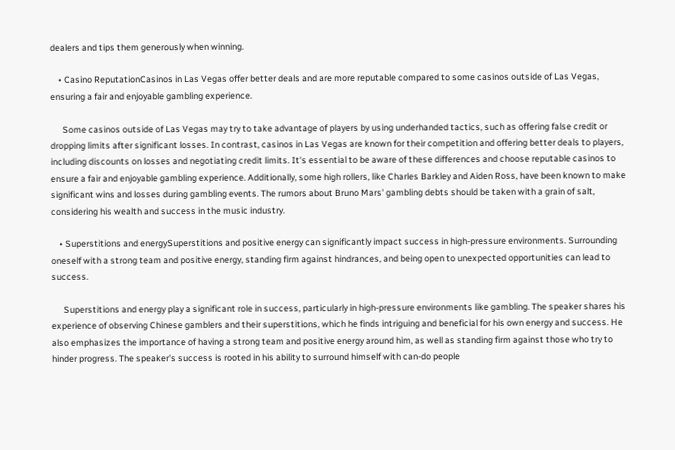dealers and tips them generously when winning.

    • Casino ReputationCasinos in Las Vegas offer better deals and are more reputable compared to some casinos outside of Las Vegas, ensuring a fair and enjoyable gambling experience.

      Some casinos outside of Las Vegas may try to take advantage of players by using underhanded tactics, such as offering false credit or dropping limits after significant losses. In contrast, casinos in Las Vegas are known for their competition and offering better deals to players, including discounts on losses and negotiating credit limits. It's essential to be aware of these differences and choose reputable casinos to ensure a fair and enjoyable gambling experience. Additionally, some high rollers, like Charles Barkley and Aiden Ross, have been known to make significant wins and losses during gambling events. The rumors about Bruno Mars' gambling debts should be taken with a grain of salt, considering his wealth and success in the music industry.

    • Superstitions and energySuperstitions and positive energy can significantly impact success in high-pressure environments. Surrounding oneself with a strong team and positive energy, standing firm against hindrances, and being open to unexpected opportunities can lead to success.

      Superstitions and energy play a significant role in success, particularly in high-pressure environments like gambling. The speaker shares his experience of observing Chinese gamblers and their superstitions, which he finds intriguing and beneficial for his own energy and success. He also emphasizes the importance of having a strong team and positive energy around him, as well as standing firm against those who try to hinder progress. The speaker's success is rooted in his ability to surround himself with can-do people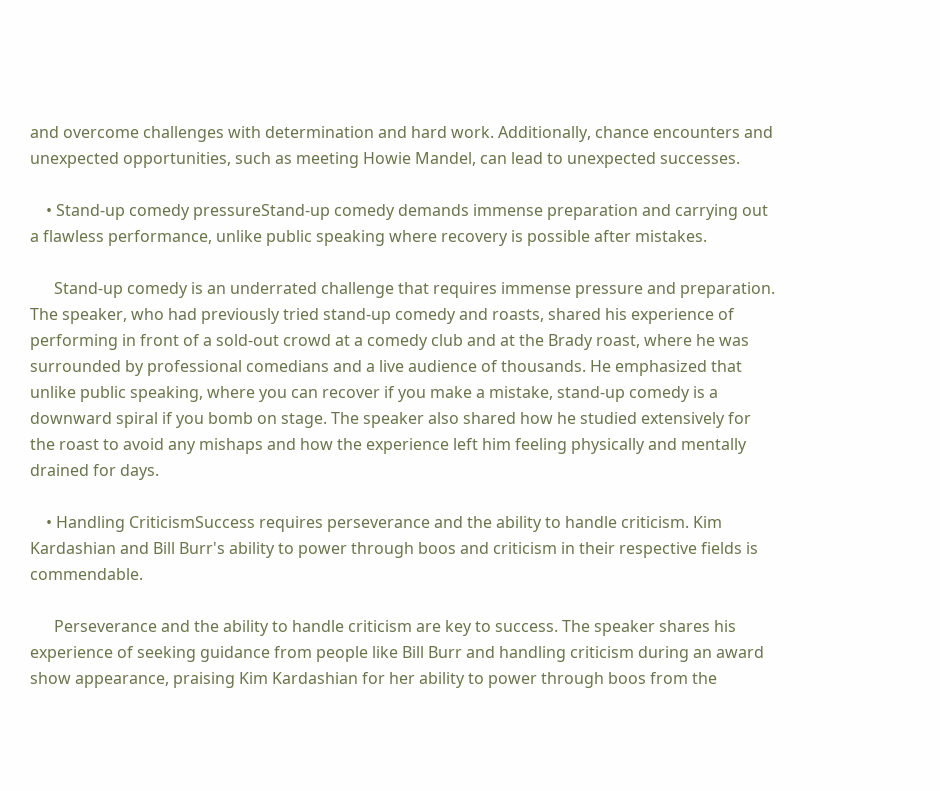and overcome challenges with determination and hard work. Additionally, chance encounters and unexpected opportunities, such as meeting Howie Mandel, can lead to unexpected successes.

    • Stand-up comedy pressureStand-up comedy demands immense preparation and carrying out a flawless performance, unlike public speaking where recovery is possible after mistakes.

      Stand-up comedy is an underrated challenge that requires immense pressure and preparation. The speaker, who had previously tried stand-up comedy and roasts, shared his experience of performing in front of a sold-out crowd at a comedy club and at the Brady roast, where he was surrounded by professional comedians and a live audience of thousands. He emphasized that unlike public speaking, where you can recover if you make a mistake, stand-up comedy is a downward spiral if you bomb on stage. The speaker also shared how he studied extensively for the roast to avoid any mishaps and how the experience left him feeling physically and mentally drained for days.

    • Handling CriticismSuccess requires perseverance and the ability to handle criticism. Kim Kardashian and Bill Burr's ability to power through boos and criticism in their respective fields is commendable.

      Perseverance and the ability to handle criticism are key to success. The speaker shares his experience of seeking guidance from people like Bill Burr and handling criticism during an award show appearance, praising Kim Kardashian for her ability to power through boos from the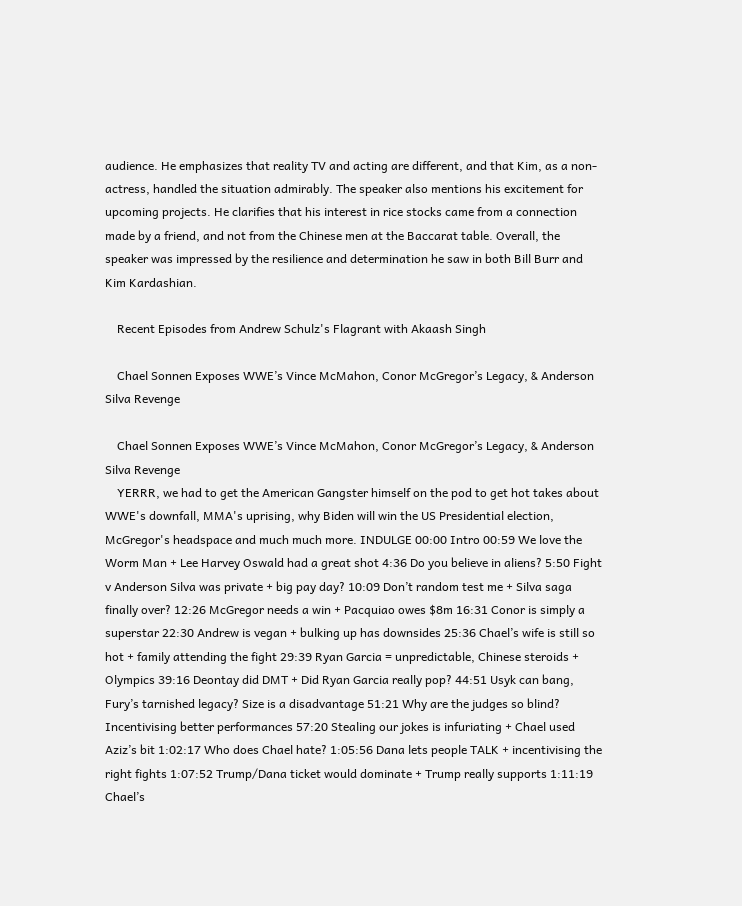audience. He emphasizes that reality TV and acting are different, and that Kim, as a non-actress, handled the situation admirably. The speaker also mentions his excitement for upcoming projects. He clarifies that his interest in rice stocks came from a connection made by a friend, and not from the Chinese men at the Baccarat table. Overall, the speaker was impressed by the resilience and determination he saw in both Bill Burr and Kim Kardashian.

    Recent Episodes from Andrew Schulz's Flagrant with Akaash Singh

    Chael Sonnen Exposes WWE’s Vince McMahon, Conor McGregor’s Legacy, & Anderson Silva Revenge

    Chael Sonnen Exposes WWE’s Vince McMahon, Conor McGregor’s Legacy, & Anderson Silva Revenge
    YERRR, we had to get the American Gangster himself on the pod to get hot takes about WWE's downfall, MMA's uprising, why Biden will win the US Presidential election, McGregor's headspace and much much more. INDULGE 00:00 Intro 00:59 We love the Worm Man + Lee Harvey Oswald had a great shot 4:36 Do you believe in aliens? 5:50 Fight v Anderson Silva was private + big pay day? 10:09 Don’t random test me + Silva saga finally over? 12:26 McGregor needs a win + Pacquiao owes $8m 16:31 Conor is simply a superstar 22:30 Andrew is vegan + bulking up has downsides 25:36 Chael’s wife is still so hot + family attending the fight 29:39 Ryan Garcia = unpredictable, Chinese steroids + Olympics 39:16 Deontay did DMT + Did Ryan Garcia really pop? 44:51 Usyk can bang, Fury’s tarnished legacy? Size is a disadvantage 51:21 Why are the judges so blind? Incentivising better performances 57:20 Stealing our jokes is infuriating + Chael used Aziz’s bit 1:02:17 Who does Chael hate? 1:05:56 Dana lets people TALK + incentivising the right fights 1:07:52 Trump/Dana ticket would dominate + Trump really supports 1:11:19 Chael’s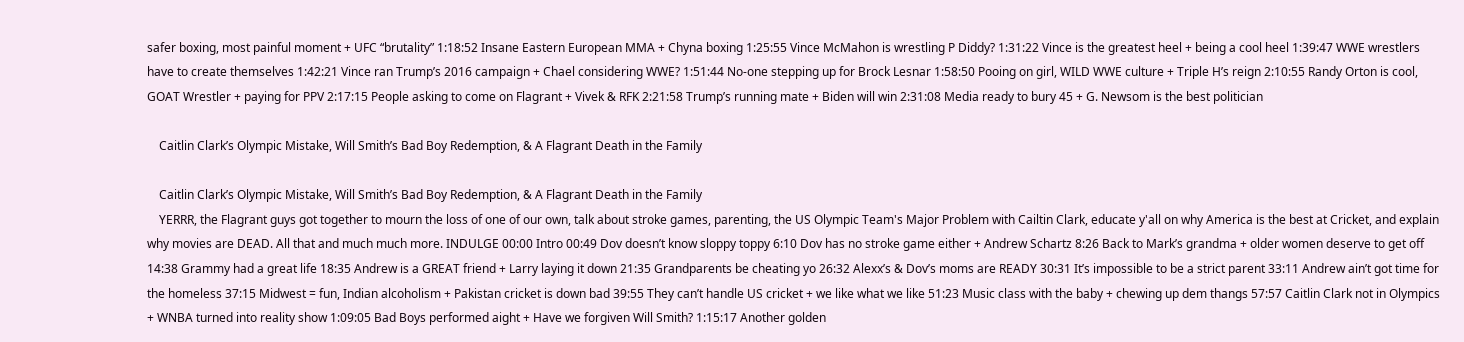safer boxing, most painful moment + UFC “brutality” 1:18:52 Insane Eastern European MMA + Chyna boxing 1:25:55 Vince McMahon is wrestling P Diddy? 1:31:22 Vince is the greatest heel + being a cool heel 1:39:47 WWE wrestlers have to create themselves 1:42:21 Vince ran Trump’s 2016 campaign + Chael considering WWE? 1:51:44 No-one stepping up for Brock Lesnar 1:58:50 Pooing on girl, WILD WWE culture + Triple H’s reign 2:10:55 Randy Orton is cool, GOAT Wrestler + paying for PPV 2:17:15 People asking to come on Flagrant + Vivek & RFK 2:21:58 Trump’s running mate + Biden will win 2:31:08 Media ready to bury 45 + G. Newsom is the best politician

    Caitlin Clark’s Olympic Mistake, Will Smith’s Bad Boy Redemption, & A Flagrant Death in the Family

    Caitlin Clark’s Olympic Mistake, Will Smith’s Bad Boy Redemption, & A Flagrant Death in the Family
    YERRR, the Flagrant guys got together to mourn the loss of one of our own, talk about stroke games, parenting, the US Olympic Team's Major Problem with Cailtin Clark, educate y'all on why America is the best at Cricket, and explain why movies are DEAD. All that and much much more. INDULGE 00:00 Intro 00:49 Dov doesn’t know sloppy toppy 6:10 Dov has no stroke game either + Andrew Schartz 8:26 Back to Mark’s grandma + older women deserve to get off 14:38 Grammy had a great life 18:35 Andrew is a GREAT friend + Larry laying it down 21:35 Grandparents be cheating yo 26:32 Alexx’s & Dov’s moms are READY 30:31 It’s impossible to be a strict parent 33:11 Andrew ain’t got time for the homeless 37:15 Midwest = fun, Indian alcoholism + Pakistan cricket is down bad 39:55 They can’t handle US cricket + we like what we like 51:23 Music class with the baby + chewing up dem thangs 57:57 Caitlin Clark not in Olympics + WNBA turned into reality show 1:09:05 Bad Boys performed aight + Have we forgiven Will Smith? 1:15:17 Another golden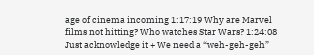age of cinema incoming 1:17:19 Why are Marvel films not hitting? Who watches Star Wars? 1:24:08 Just acknowledge it + We need a “weh-geh-geh”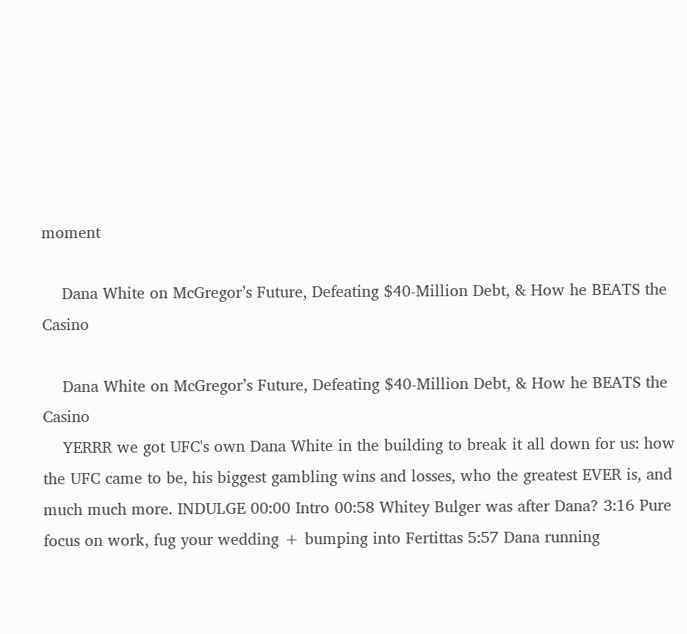moment

    Dana White on McGregor’s Future, Defeating $40-Million Debt, & How he BEATS the Casino

    Dana White on McGregor’s Future, Defeating $40-Million Debt, & How he BEATS the Casino
    YERRR we got UFC's own Dana White in the building to break it all down for us: how the UFC came to be, his biggest gambling wins and losses, who the greatest EVER is, and much much more. INDULGE 00:00 Intro 00:58 Whitey Bulger was after Dana? 3:16 Pure focus on work, fug your wedding + bumping into Fertittas 5:57 Dana running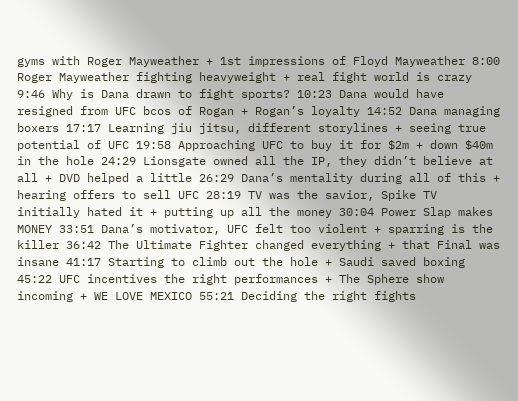gyms with Roger Mayweather + 1st impressions of Floyd Mayweather 8:00 Roger Mayweather fighting heavyweight + real fight world is crazy 9:46 Why is Dana drawn to fight sports? 10:23 Dana would have resigned from UFC bcos of Rogan + Rogan’s loyalty 14:52 Dana managing boxers 17:17 Learning jiu jitsu, different storylines + seeing true potential of UFC 19:58 Approaching UFC to buy it for $2m + down $40m in the hole 24:29 Lionsgate owned all the IP, they didn’t believe at all + DVD helped a little 26:29 Dana’s mentality during all of this + hearing offers to sell UFC 28:19 TV was the savior, Spike TV initially hated it + putting up all the money 30:04 Power Slap makes MONEY 33:51 Dana’s motivator, UFC felt too violent + sparring is the killer 36:42 The Ultimate Fighter changed everything + that Final was insane 41:17 Starting to climb out the hole + Saudi saved boxing 45:22 UFC incentives the right performances + The Sphere show incoming + WE LOVE MEXICO 55:21 Deciding the right fights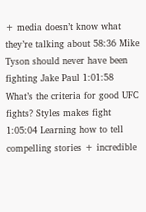+ media doesn’t know what they’re talking about 58:36 Mike Tyson should never have been fighting Jake Paul 1:01:58 What’s the criteria for good UFC fights? Styles makes fight 1:05:04 Learning how to tell compelling stories + incredible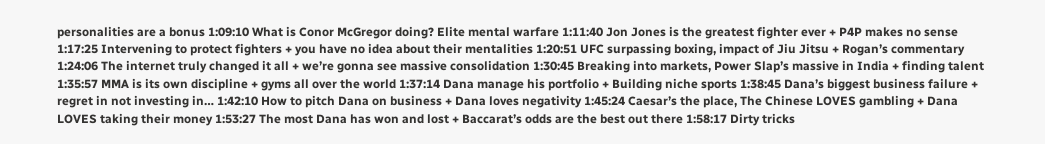personalities are a bonus 1:09:10 What is Conor McGregor doing? Elite mental warfare 1:11:40 Jon Jones is the greatest fighter ever + P4P makes no sense 1:17:25 Intervening to protect fighters + you have no idea about their mentalities 1:20:51 UFC surpassing boxing, impact of Jiu Jitsu + Rogan’s commentary 1:24:06 The internet truly changed it all + we’re gonna see massive consolidation 1:30:45 Breaking into markets, Power Slap’s massive in India + finding talent 1:35:57 MMA is its own discipline + gyms all over the world 1:37:14 Dana manage his portfolio + Building niche sports 1:38:45 Dana’s biggest business failure + regret in not investing in… 1:42:10 How to pitch Dana on business + Dana loves negativity 1:45:24 Caesar’s the place, The Chinese LOVES gambling + Dana LOVES taking their money 1:53:27 The most Dana has won and lost + Baccarat’s odds are the best out there 1:58:17 Dirty tricks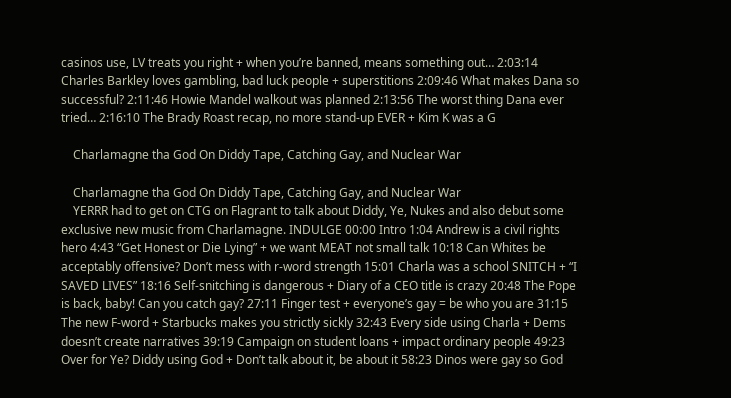casinos use, LV treats you right + when you’re banned, means something out… 2:03:14 Charles Barkley loves gambling, bad luck people + superstitions 2:09:46 What makes Dana so successful? 2:11:46 Howie Mandel walkout was planned 2:13:56 The worst thing Dana ever tried… 2:16:10 The Brady Roast recap, no more stand-up EVER + Kim K was a G

    Charlamagne tha God On Diddy Tape, Catching Gay, and Nuclear War

    Charlamagne tha God On Diddy Tape, Catching Gay, and Nuclear War
    YERRR had to get on CTG on Flagrant to talk about Diddy, Ye, Nukes and also debut some exclusive new music from Charlamagne. INDULGE 00:00 Intro 1:04 Andrew is a civil rights hero 4:43 “Get Honest or Die Lying” + we want MEAT not small talk 10:18 Can Whites be acceptably offensive? Don’t mess with r-word strength 15:01 Charla was a school SNITCH + “I SAVED LIVES” 18:16 Self-snitching is dangerous + Diary of a CEO title is crazy 20:48 The Pope is back, baby! Can you catch gay? 27:11 Finger test + everyone’s gay = be who you are 31:15 The new F-word + Starbucks makes you strictly sickly 32:43 Every side using Charla + Dems doesn’t create narratives 39:19 Campaign on student loans + impact ordinary people 49:23 Over for Ye? Diddy using God + Don’t talk about it, be about it 58:23 Dinos were gay so God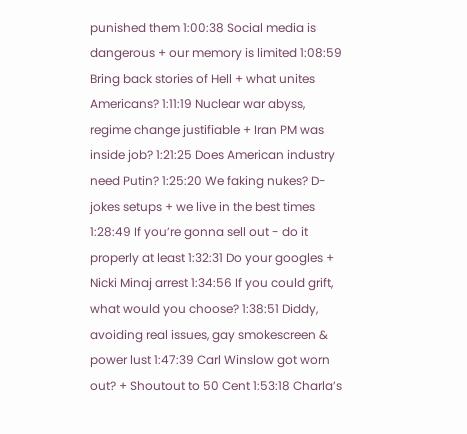punished them 1:00:38 Social media is dangerous + our memory is limited 1:08:59 Bring back stories of Hell + what unites Americans? 1:11:19 Nuclear war abyss, regime change justifiable + Iran PM was inside job? 1:21:25 Does American industry need Putin? 1:25:20 We faking nukes? D-jokes setups + we live in the best times 1:28:49 If you’re gonna sell out - do it properly at least 1:32:31 Do your googles + Nicki Minaj arrest 1:34:56 If you could grift, what would you choose? 1:38:51 Diddy, avoiding real issues, gay smokescreen & power lust 1:47:39 Carl Winslow got worn out? + Shoutout to 50 Cent 1:53:18 Charla’s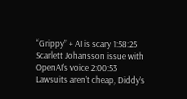“Grippy” + AI is scary 1:58:25 Scarlett Johansson issue with OpenAI’s voice 2:00:53 Lawsuits aren’t cheap, Diddy’s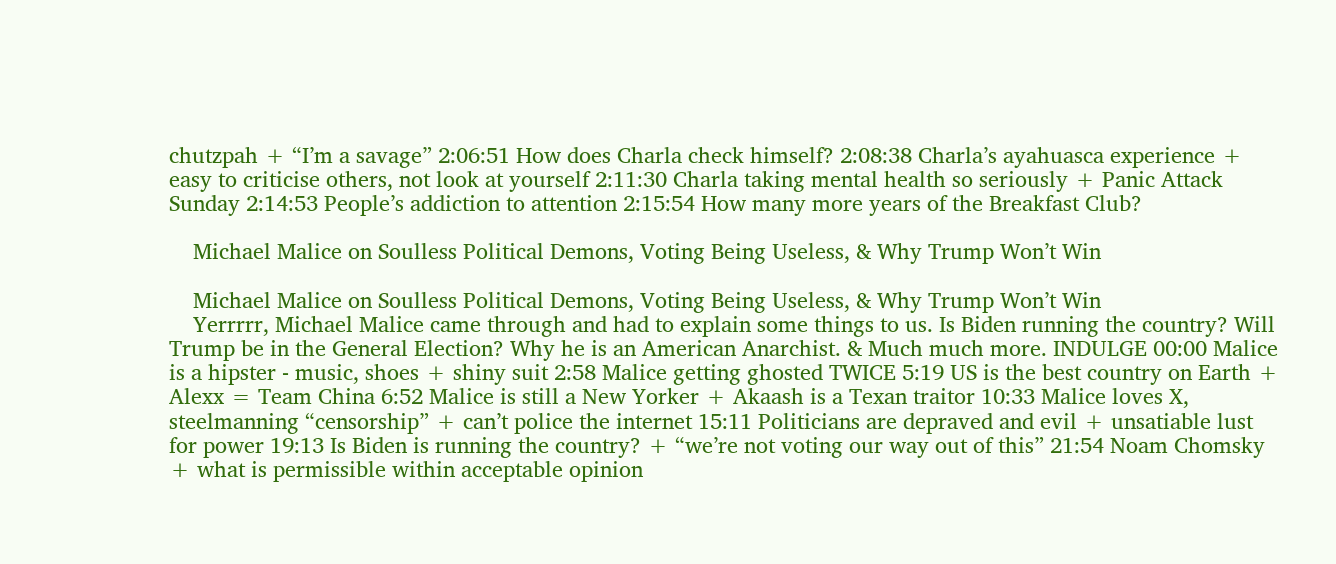chutzpah + “I’m a savage” 2:06:51 How does Charla check himself? 2:08:38 Charla’s ayahuasca experience + easy to criticise others, not look at yourself 2:11:30 Charla taking mental health so seriously + Panic Attack Sunday 2:14:53 People’s addiction to attention 2:15:54 How many more years of the Breakfast Club?

    Michael Malice on Soulless Political Demons, Voting Being Useless, & Why Trump Won’t Win

    Michael Malice on Soulless Political Demons, Voting Being Useless, & Why Trump Won’t Win
    Yerrrrr, Michael Malice came through and had to explain some things to us. Is Biden running the country? Will Trump be in the General Election? Why he is an American Anarchist. & Much much more. INDULGE 00:00 Malice is a hipster - music, shoes + shiny suit 2:58 Malice getting ghosted TWICE 5:19 US is the best country on Earth + Alexx = Team China 6:52 Malice is still a New Yorker + Akaash is a Texan traitor 10:33 Malice loves X, steelmanning “censorship” + can’t police the internet 15:11 Politicians are depraved and evil + unsatiable lust for power 19:13 Is Biden is running the country? + “we’re not voting our way out of this” 21:54 Noam Chomsky + what is permissible within acceptable opinion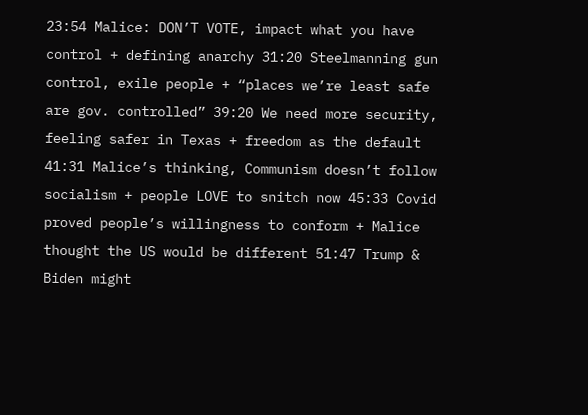23:54 Malice: DON’T VOTE, impact what you have control + defining anarchy 31:20 Steelmanning gun control, exile people + “places we’re least safe are gov. controlled” 39:20 We need more security, feeling safer in Texas + freedom as the default 41:31 Malice’s thinking, Communism doesn’t follow socialism + people LOVE to snitch now 45:33 Covid proved people’s willingness to conform + Malice thought the US would be different 51:47 Trump & Biden might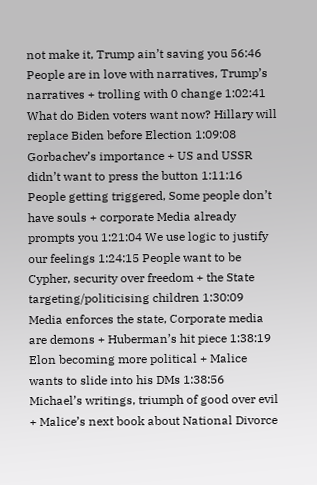not make it, Trump ain’t saving you 56:46 People are in love with narratives, Trump’s narratives + trolling with 0 change 1:02:41 What do Biden voters want now? Hillary will replace Biden before Election 1:09:08 Gorbachev’s importance + US and USSR didn’t want to press the button 1:11:16 People getting triggered, Some people don’t have souls + corporate Media already prompts you 1:21:04 We use logic to justify our feelings 1:24:15 People want to be Cypher, security over freedom + the State targeting/politicising children 1:30:09 Media enforces the state, Corporate media are demons + Huberman’s hit piece 1:38:19 Elon becoming more political + Malice wants to slide into his DMs 1:38:56 Michael’s writings, triumph of good over evil + Malice’s next book about National Divorce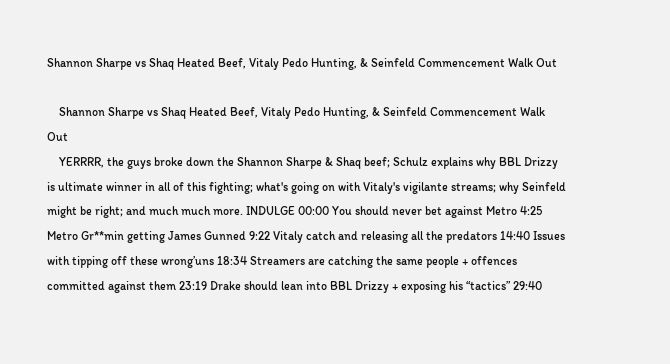Shannon Sharpe vs Shaq Heated Beef, Vitaly Pedo Hunting, & Seinfeld Commencement Walk Out

    Shannon Sharpe vs Shaq Heated Beef, Vitaly Pedo Hunting, & Seinfeld Commencement Walk Out
    YERRRR, the guys broke down the Shannon Sharpe & Shaq beef; Schulz explains why BBL Drizzy is ultimate winner in all of this fighting; what's going on with Vitaly's vigilante streams; why Seinfeld might be right; and much much more. INDULGE 00:00 You should never bet against Metro 4:25 Metro Gr**min getting James Gunned 9:22 Vitaly catch and releasing all the predators 14:40 Issues with tipping off these wrong’uns 18:34 Streamers are catching the same people + offences committed against them 23:19 Drake should lean into BBL Drizzy + exposing his “tactics” 29:40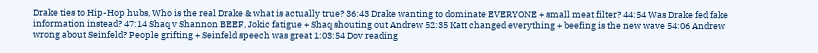Drake ties to Hip-Hop hubs, Who is the real Drake & what is actually true? 36:43 Drake wanting to dominate EVERYONE + small meat filter? 44:54 Was Drake fed fake information instead? 47:14 Shaq v Shannon BEEF, Jokic fatigue + Shaq shouting out Andrew 52:35 Katt changed everything + beefing is the new wave 54:06 Andrew wrong about Seinfeld? People grifting + Seinfeld speech was great 1:03:54 Dov reading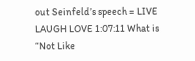out Seinfeld’s speech = LIVE LAUGH LOVE 1:07:11 What is “Not Like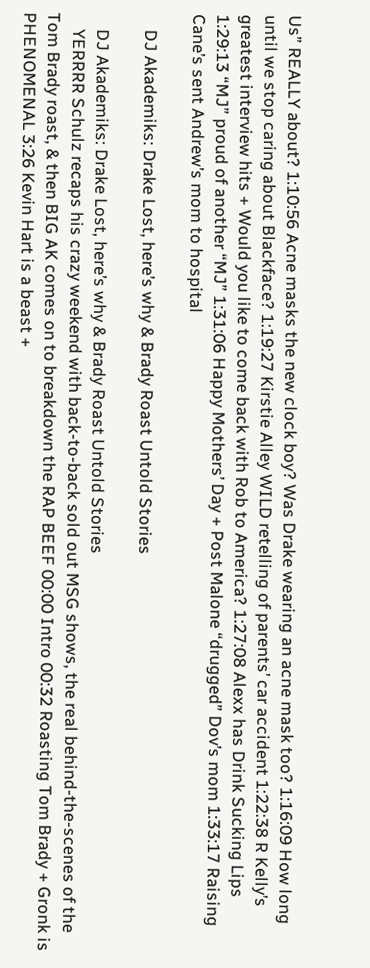Us” REALLY about? 1:10:56 Acne masks the new clock boy? Was Drake wearing an acne mask too? 1:16:09 How long until we stop caring about Blackface? 1:19:27 Kirstie Alley WILD retelling of parents’ car accident 1:22:38 R Kelly’s greatest interview hits + Would you like to come back with Rob to America? 1:27:08 Alexx has Drink Sucking Lips 1:29:13 “MJ” proud of another “MJ” 1:31:06 Happy Mothers’ Day + Post Malone “drugged” Dov’s mom 1:33:17 Raising Cane’s sent Andrew’s mom to hospital

    DJ Akademiks: Drake Lost, here’s why & Brady Roast Untold Stories

    DJ Akademiks: Drake Lost, here’s why & Brady Roast Untold Stories
    YERRRR Schulz recaps his crazy weekend with back-to-back sold out MSG shows, the real behind-the-scenes of the Tom Brady roast, & then BIG AK comes on to breakdown the RAP BEEF 00:00 Intro 00:32 Roasting Tom Brady + Gronk is PHENOMENAL 3:26 Kevin Hart is a beast +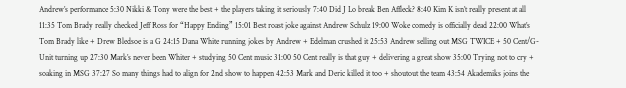Andrew’s performance 5:30 Nikki & Tony were the best + the players taking it seriously 7:40 Did J Lo break Ben Affleck? 8:40 Kim K isn’t really present at all 11:35 Tom Brady really checked Jeff Ross for “Happy Ending” 15:01 Best roast joke against Andrew Schulz 19:00 Woke comedy is officially dead 22:00 What’s Tom Brady like + Drew Bledsoe is a G 24:15 Dana White running jokes by Andrew + Edelman crushed it 25:53 Andrew selling out MSG TWICE + 50 Cent/G-Unit turning up 27:30 Mark’s never been Whiter + studying 50 Cent music 31:00 50 Cent really is that guy + delivering a great show 35:00 Trying not to cry + soaking in MSG 37:27 So many things had to align for 2nd show to happen 42:53 Mark and Deric killed it too + shoutout the team 43:54 Akademiks joins the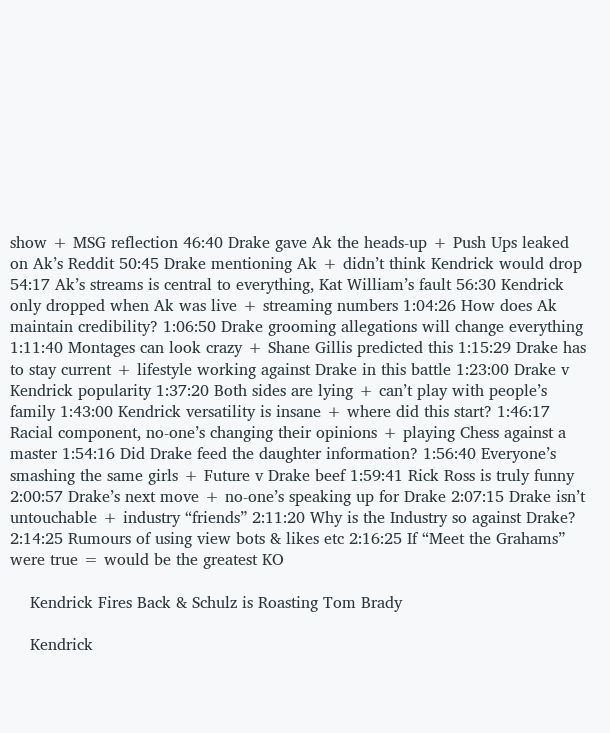show + MSG reflection 46:40 Drake gave Ak the heads-up + Push Ups leaked on Ak’s Reddit 50:45 Drake mentioning Ak + didn’t think Kendrick would drop 54:17 Ak’s streams is central to everything, Kat William’s fault 56:30 Kendrick only dropped when Ak was live + streaming numbers 1:04:26 How does Ak maintain credibility? 1:06:50 Drake grooming allegations will change everything 1:11:40 Montages can look crazy + Shane Gillis predicted this 1:15:29 Drake has to stay current + lifestyle working against Drake in this battle 1:23:00 Drake v Kendrick popularity 1:37:20 Both sides are lying + can’t play with people’s family 1:43:00 Kendrick versatility is insane + where did this start? 1:46:17 Racial component, no-one’s changing their opinions + playing Chess against a master 1:54:16 Did Drake feed the daughter information? 1:56:40 Everyone’s smashing the same girls + Future v Drake beef 1:59:41 Rick Ross is truly funny 2:00:57 Drake’s next move + no-one’s speaking up for Drake 2:07:15 Drake isn’t untouchable + industry “friends” 2:11:20 Why is the Industry so against Drake? 2:14:25 Rumours of using view bots & likes etc 2:16:25 If “Meet the Grahams” were true = would be the greatest KO

    Kendrick Fires Back & Schulz is Roasting Tom Brady

    Kendrick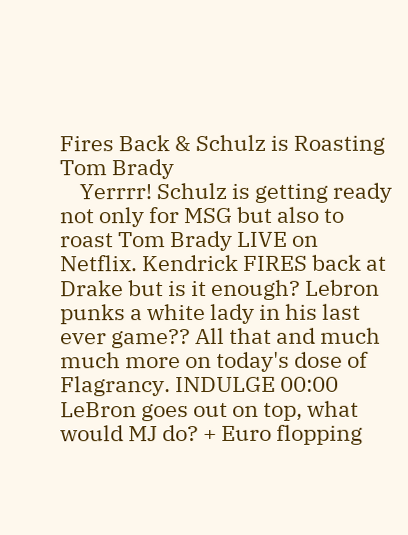Fires Back & Schulz is Roasting Tom Brady
    Yerrrr! Schulz is getting ready not only for MSG but also to roast Tom Brady LIVE on Netflix. Kendrick FIRES back at Drake but is it enough? Lebron punks a white lady in his last ever game?? All that and much much more on today's dose of Flagrancy. INDULGE 00:00 LeBron goes out on top, what would MJ do? + Euro flopping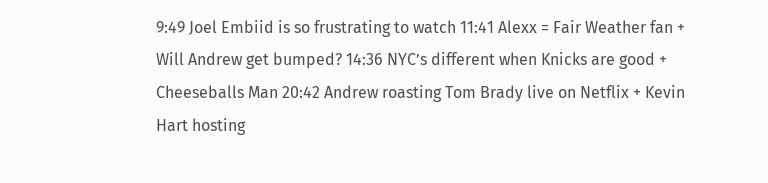9:49 Joel Embiid is so frustrating to watch 11:41 Alexx = Fair Weather fan + Will Andrew get bumped? 14:36 NYC’s different when Knicks are good + Cheeseballs Man 20:42 Andrew roasting Tom Brady live on Netflix + Kevin Hart hosting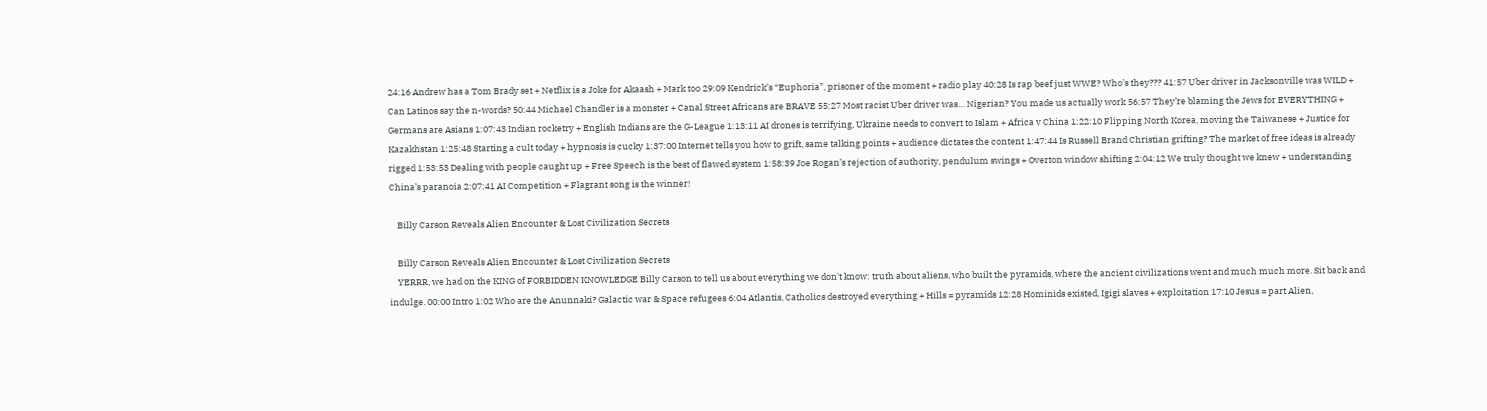24:16 Andrew has a Tom Brady set + Netflix is a Joke for Akaash + Mark too 29:09 Kendrick’s “Euphoria”, prisoner of the moment + radio play 40:28 Is rap beef just WWE? Who’s they??? 41:57 Uber driver in Jacksonville was WILD + Can Latinos say the n-words? 50:44 Michael Chandler is a monster + Canal Street Africans are BRAVE 55:27 Most racist Uber driver was… Nigerian? You made us actually work 56:57 They’re blaming the Jews for EVERYTHING + Germans are Asians 1:07:43 Indian rocketry + English Indians are the G-League 1:13:11 AI drones is terrifying, Ukraine needs to convert to Islam + Africa v China 1:22:10 Flipping North Korea, moving the Taiwanese + Justice for Kazakhstan 1:25:48 Starting a cult today + hypnosis is cucky 1:37:00 Internet tells you how to grift, same talking points + audience dictates the content 1:47:44 Is Russell Brand Christian grifting? The market of free ideas is already rigged 1:53:53 Dealing with people caught up + Free Speech is the best of flawed system 1:58:39 Joe Rogan’s rejection of authority, pendulum swings + Overton window shifting 2:04:12 We truly thought we knew + understanding China’s paranoia 2:07:41 AI Competition + Flagrant song is the winner!

    Billy Carson Reveals Alien Encounter & Lost Civilization Secrets

    Billy Carson Reveals Alien Encounter & Lost Civilization Secrets
    YERRR, we had on the KING of FORBIDDEN KNOWLEDGE Billy Carson to tell us about everything we don't know: truth about aliens, who built the pyramids, where the ancient civilizations went and much much more. Sit back and indulge. 00:00 Intro 1:02 Who are the Anunnaki? Galactic war & Space refugees 6:04 Atlantis, Catholics destroyed everything + Hills = pyramids 12:28 Hominids existed, Igigi slaves + exploitation 17:10 Jesus = part Alien,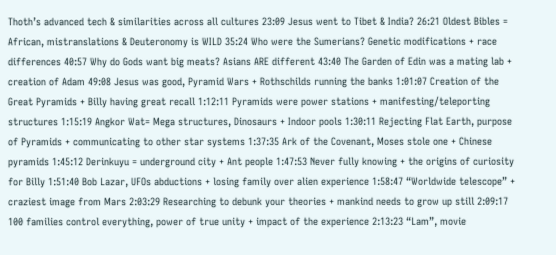Thoth’s advanced tech & similarities across all cultures 23:09 Jesus went to Tibet & India? 26:21 Oldest Bibles = African, mistranslations & Deuteronomy is WILD 35:24 Who were the Sumerians? Genetic modifications + race differences 40:57 Why do Gods want big meats? Asians ARE different 43:40 The Garden of Edin was a mating lab + creation of Adam 49:08 Jesus was good, Pyramid Wars + Rothschilds running the banks 1:01:07 Creation of the Great Pyramids + Billy having great recall 1:12:11 Pyramids were power stations + manifesting/teleporting structures 1:15:19 Angkor Wat= Mega structures, Dinosaurs + Indoor pools 1:30:11 Rejecting Flat Earth, purpose of Pyramids + communicating to other star systems 1:37:35 Ark of the Covenant, Moses stole one + Chinese pyramids 1:45:12 Derinkuyu = underground city + Ant people 1:47:53 Never fully knowing + the origins of curiosity for Billy 1:51:40 Bob Lazar, UFOs abductions + losing family over alien experience 1:58:47 “Worldwide telescope” + craziest image from Mars 2:03:29 Researching to debunk your theories + mankind needs to grow up still 2:09:17 100 families control everything, power of true unity + impact of the experience 2:13:23 “Lam”, movie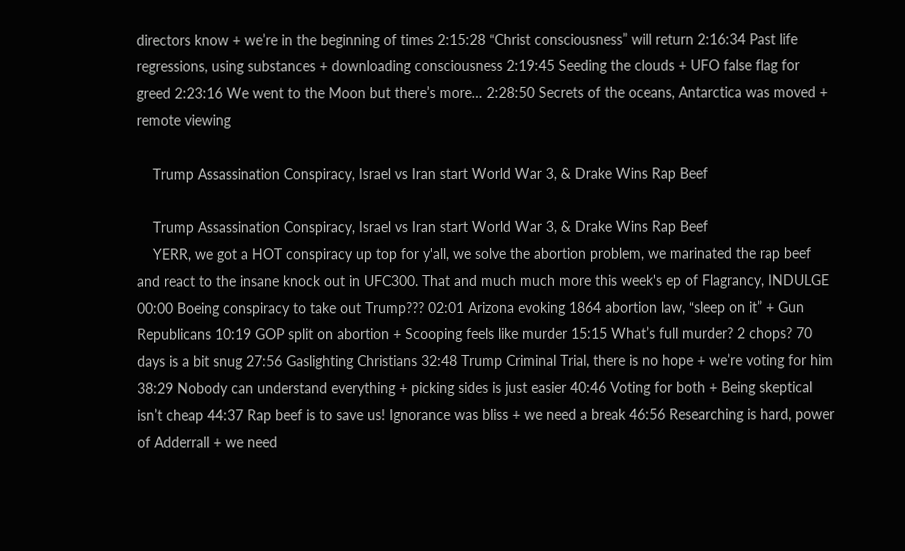directors know + we’re in the beginning of times 2:15:28 “Christ consciousness” will return 2:16:34 Past life regressions, using substances + downloading consciousness 2:19:45 Seeding the clouds + UFO false flag for greed 2:23:16 We went to the Moon but there’s more… 2:28:50 Secrets of the oceans, Antarctica was moved + remote viewing

    Trump Assassination Conspiracy, Israel vs Iran start World War 3, & Drake Wins Rap Beef

    Trump Assassination Conspiracy, Israel vs Iran start World War 3, & Drake Wins Rap Beef
    YERR, we got a HOT conspiracy up top for y'all, we solve the abortion problem, we marinated the rap beef and react to the insane knock out in UFC300. That and much much more this week's ep of Flagrancy, INDULGE 00:00 Boeing conspiracy to take out Trump??? 02:01 Arizona evoking 1864 abortion law, “sleep on it” + Gun Republicans 10:19 GOP split on abortion + Scooping feels like murder 15:15 What’s full murder? 2 chops? 70 days is a bit snug 27:56 Gaslighting Christians 32:48 Trump Criminal Trial, there is no hope + we’re voting for him 38:29 Nobody can understand everything + picking sides is just easier 40:46 Voting for both + Being skeptical isn’t cheap 44:37 Rap beef is to save us! Ignorance was bliss + we need a break 46:56 Researching is hard, power of Adderrall + we need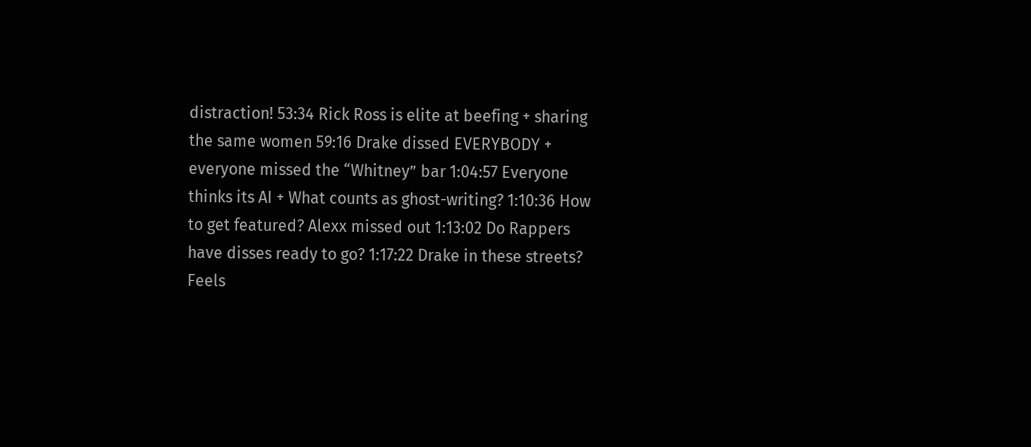distraction! 53:34 Rick Ross is elite at beefing + sharing the same women 59:16 Drake dissed EVERYBODY + everyone missed the “Whitney” bar 1:04:57 Everyone thinks its AI + What counts as ghost-writing? 1:10:36 How to get featured? Alexx missed out 1:13:02 Do Rappers have disses ready to go? 1:17:22 Drake in these streets? Feels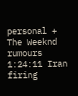personal + The Weeknd rumours 1:24:11 Iran firing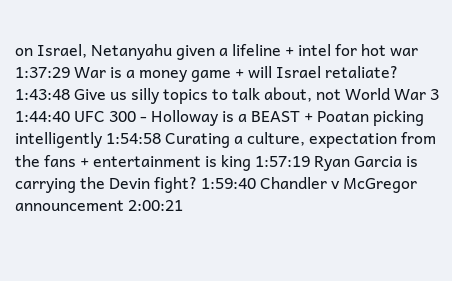on Israel, Netanyahu given a lifeline + intel for hot war 1:37:29 War is a money game + will Israel retaliate? 1:43:48 Give us silly topics to talk about, not World War 3 1:44:40 UFC 300 - Holloway is a BEAST + Poatan picking intelligently 1:54:58 Curating a culture, expectation from the fans + entertainment is king 1:57:19 Ryan Garcia is carrying the Devin fight? 1:59:40 Chandler v McGregor announcement 2:00:21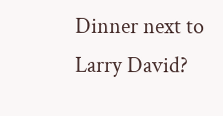Dinner next to Larry David?